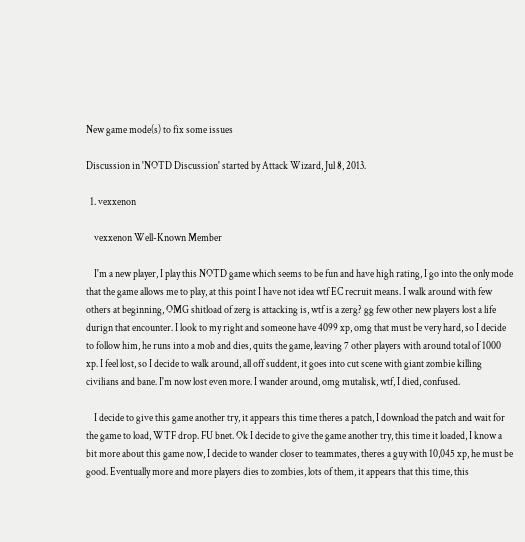New game mode(s) to fix some issues

Discussion in 'NOTD Discussion' started by Attack Wizard, Jul 8, 2013.

  1. vexxenon

    vexxenon Well-Known Member

    I'm a new player, I play this NOTD game which seems to be fun and have high rating, I go into the only mode that the game allows me to play, at this point I have not idea wtf EC recruit means. I walk around with few others at beginning, OMG shitload of zerg is attacking is, wtf is a zerg? gg few other new players lost a life durign that encounter. I look to my right and someone have 4099 xp, omg that must be very hard, so I decide to follow him, he runs into a mob and dies, quits the game, leaving 7 other players with around total of 1000 xp. I feel lost, so I decide to walk around, all off suddent, it goes into cut scene with giant zombie killing civilians and bane. I'm now lost even more. I wander around, omg mutalisk, wtf, I died, confused.

    I decide to give this game another try, it appears this time theres a patch, I download the patch and wait for the game to load, WTF drop. FU bnet. Ok I decide to give the game another try, this time it loaded, I know a bit more about this game now, I decide to wander closer to teammates, theres a guy with 10,045 xp, he must be good. Eventually more and more players dies to zombies, lots of them, it appears that this time, this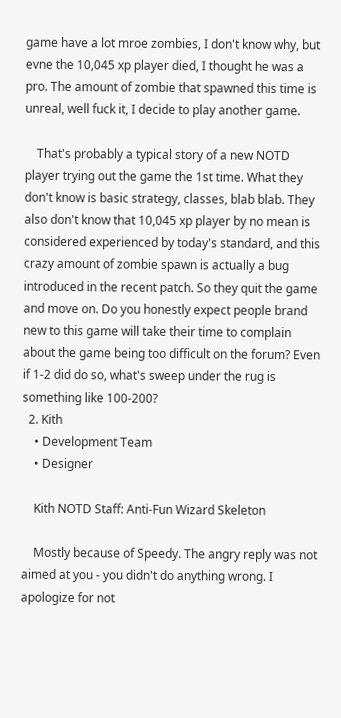game have a lot mroe zombies, I don't know why, but evne the 10,045 xp player died, I thought he was a pro. The amount of zombie that spawned this time is unreal, well fuck it, I decide to play another game.

    That's probably a typical story of a new NOTD player trying out the game the 1st time. What they don't know is basic strategy, classes, blab blab. They also don't know that 10,045 xp player by no mean is considered experienced by today's standard, and this crazy amount of zombie spawn is actually a bug introduced in the recent patch. So they quit the game and move on. Do you honestly expect people brand new to this game will take their time to complain about the game being too difficult on the forum? Even if 1-2 did do so, what's sweep under the rug is something like 100-200?
  2. Kith
    • Development Team
    • Designer

    Kith NOTD Staff: Anti-Fun Wizard Skeleton

    Mostly because of Speedy. The angry reply was not aimed at you - you didn't do anything wrong. I apologize for not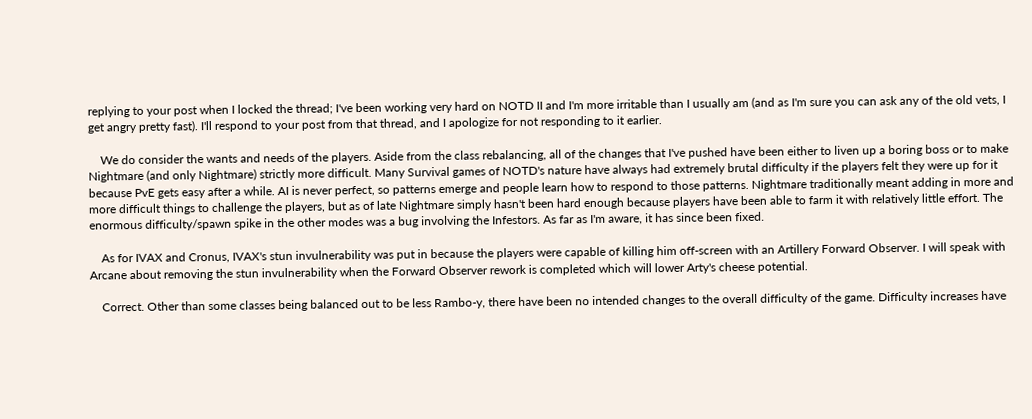replying to your post when I locked the thread; I've been working very hard on NOTD II and I'm more irritable than I usually am (and as I'm sure you can ask any of the old vets, I get angry pretty fast). I'll respond to your post from that thread, and I apologize for not responding to it earlier.

    We do consider the wants and needs of the players. Aside from the class rebalancing, all of the changes that I've pushed have been either to liven up a boring boss or to make Nightmare (and only Nightmare) strictly more difficult. Many Survival games of NOTD's nature have always had extremely brutal difficulty if the players felt they were up for it because PvE gets easy after a while. AI is never perfect, so patterns emerge and people learn how to respond to those patterns. Nightmare traditionally meant adding in more and more difficult things to challenge the players, but as of late Nightmare simply hasn't been hard enough because players have been able to farm it with relatively little effort. The enormous difficulty/spawn spike in the other modes was a bug involving the Infestors. As far as I'm aware, it has since been fixed.

    As for IVAX and Cronus, IVAX's stun invulnerability was put in because the players were capable of killing him off-screen with an Artillery Forward Observer. I will speak with Arcane about removing the stun invulnerability when the Forward Observer rework is completed which will lower Arty's cheese potential.

    Correct. Other than some classes being balanced out to be less Rambo-y, there have been no intended changes to the overall difficulty of the game. Difficulty increases have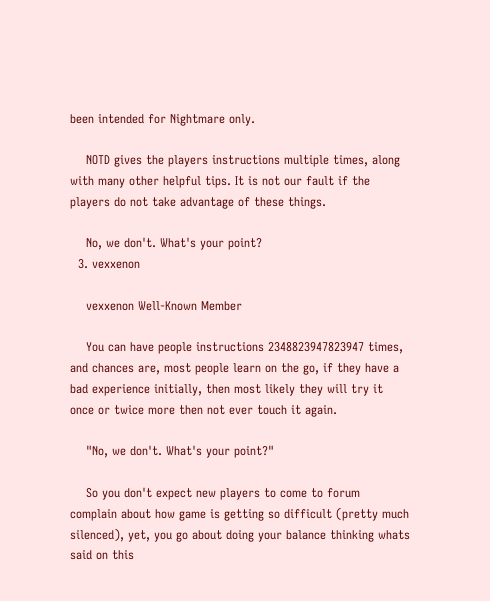been intended for Nightmare only.

    NOTD gives the players instructions multiple times, along with many other helpful tips. It is not our fault if the players do not take advantage of these things.

    No, we don't. What's your point?
  3. vexxenon

    vexxenon Well-Known Member

    You can have people instructions 2348823947823947 times, and chances are, most people learn on the go, if they have a bad experience initially, then most likely they will try it once or twice more then not ever touch it again.

    "No, we don't. What's your point?"

    So you don't expect new players to come to forum complain about how game is getting so difficult (pretty much silenced), yet, you go about doing your balance thinking whats said on this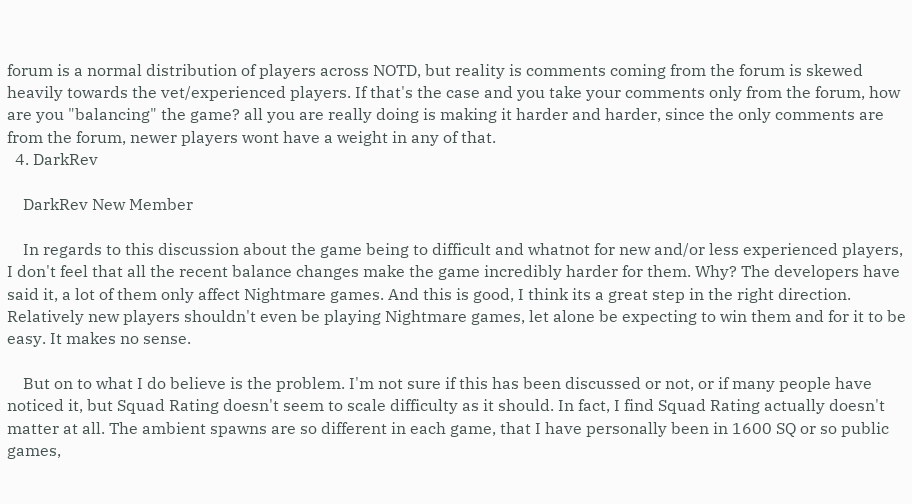forum is a normal distribution of players across NOTD, but reality is comments coming from the forum is skewed heavily towards the vet/experienced players. If that's the case and you take your comments only from the forum, how are you "balancing" the game? all you are really doing is making it harder and harder, since the only comments are from the forum, newer players wont have a weight in any of that.
  4. DarkRev

    DarkRev New Member

    In regards to this discussion about the game being to difficult and whatnot for new and/or less experienced players, I don't feel that all the recent balance changes make the game incredibly harder for them. Why? The developers have said it, a lot of them only affect Nightmare games. And this is good, I think its a great step in the right direction. Relatively new players shouldn't even be playing Nightmare games, let alone be expecting to win them and for it to be easy. It makes no sense.

    But on to what I do believe is the problem. I'm not sure if this has been discussed or not, or if many people have noticed it, but Squad Rating doesn't seem to scale difficulty as it should. In fact, I find Squad Rating actually doesn't matter at all. The ambient spawns are so different in each game, that I have personally been in 1600 SQ or so public games,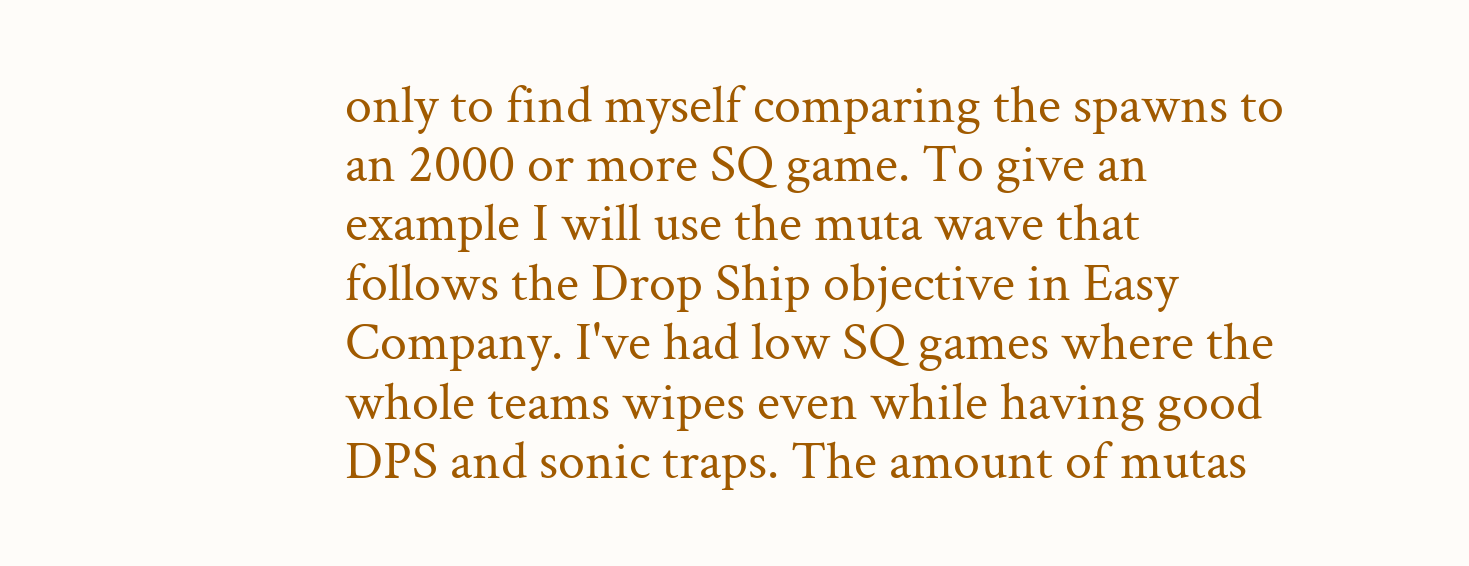only to find myself comparing the spawns to an 2000 or more SQ game. To give an example I will use the muta wave that follows the Drop Ship objective in Easy Company. I've had low SQ games where the whole teams wipes even while having good DPS and sonic traps. The amount of mutas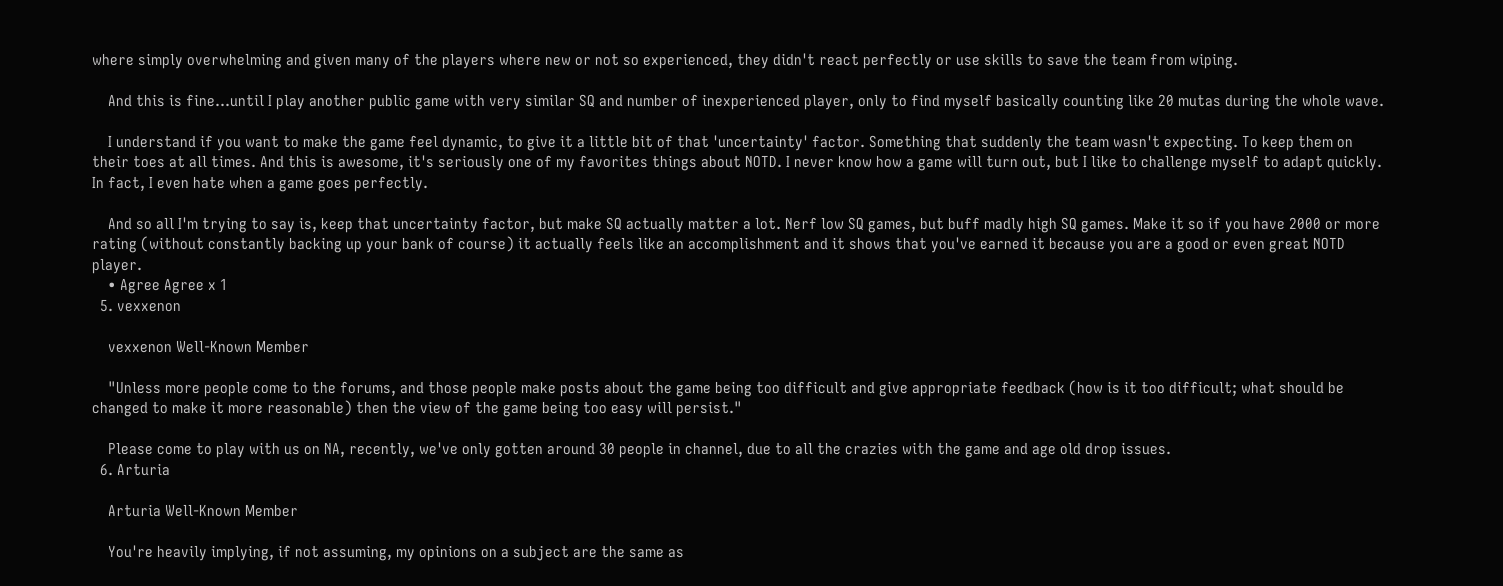where simply overwhelming and given many of the players where new or not so experienced, they didn't react perfectly or use skills to save the team from wiping.

    And this is fine...until I play another public game with very similar SQ and number of inexperienced player, only to find myself basically counting like 20 mutas during the whole wave.

    I understand if you want to make the game feel dynamic, to give it a little bit of that 'uncertainty' factor. Something that suddenly the team wasn't expecting. To keep them on their toes at all times. And this is awesome, it's seriously one of my favorites things about NOTD. I never know how a game will turn out, but I like to challenge myself to adapt quickly. In fact, I even hate when a game goes perfectly.

    And so all I'm trying to say is, keep that uncertainty factor, but make SQ actually matter a lot. Nerf low SQ games, but buff madly high SQ games. Make it so if you have 2000 or more rating (without constantly backing up your bank of course) it actually feels like an accomplishment and it shows that you've earned it because you are a good or even great NOTD player.
    • Agree Agree x 1
  5. vexxenon

    vexxenon Well-Known Member

    "Unless more people come to the forums, and those people make posts about the game being too difficult and give appropriate feedback (how is it too difficult; what should be changed to make it more reasonable) then the view of the game being too easy will persist."

    Please come to play with us on NA, recently, we've only gotten around 30 people in channel, due to all the crazies with the game and age old drop issues.
  6. Arturia

    Arturia Well-Known Member

    You're heavily implying, if not assuming, my opinions on a subject are the same as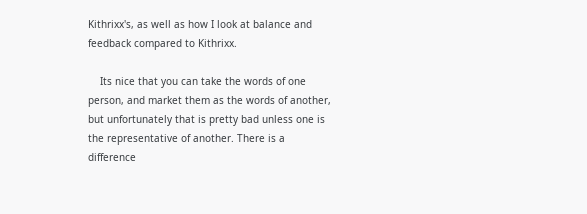Kithrixx's, as well as how I look at balance and feedback compared to Kithrixx.

    Its nice that you can take the words of one person, and market them as the words of another, but unfortunately that is pretty bad unless one is the representative of another. There is a difference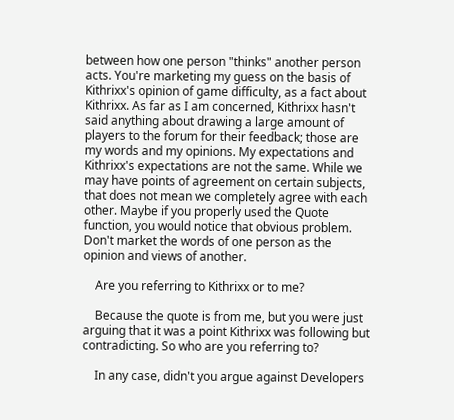between how one person "thinks" another person acts. You're marketing my guess on the basis of Kithrixx's opinion of game difficulty, as a fact about Kithrixx. As far as I am concerned, Kithrixx hasn't said anything about drawing a large amount of players to the forum for their feedback; those are my words and my opinions. My expectations and Kithrixx's expectations are not the same. While we may have points of agreement on certain subjects, that does not mean we completely agree with each other. Maybe if you properly used the Quote function, you would notice that obvious problem. Don't market the words of one person as the opinion and views of another.

    Are you referring to Kithrixx or to me?

    Because the quote is from me, but you were just arguing that it was a point Kithrixx was following but contradicting. So who are you referring to?

    In any case, didn't you argue against Developers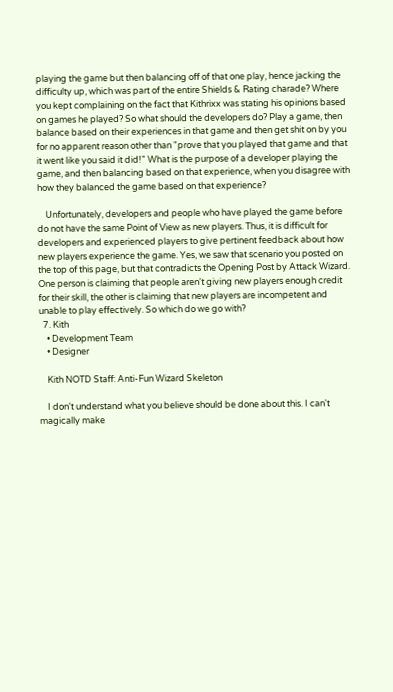playing the game but then balancing off of that one play, hence jacking the difficulty up, which was part of the entire Shields & Rating charade? Where you kept complaining on the fact that Kithrixx was stating his opinions based on games he played? So what should the developers do? Play a game, then balance based on their experiences in that game and then get shit on by you for no apparent reason other than "prove that you played that game and that it went like you said it did!" What is the purpose of a developer playing the game, and then balancing based on that experience, when you disagree with how they balanced the game based on that experience?

    Unfortunately, developers and people who have played the game before do not have the same Point of View as new players. Thus, it is difficult for developers and experienced players to give pertinent feedback about how new players experience the game. Yes, we saw that scenario you posted on the top of this page, but that contradicts the Opening Post by Attack Wizard. One person is claiming that people aren't giving new players enough credit for their skill, the other is claiming that new players are incompetent and unable to play effectively. So which do we go with?
  7. Kith
    • Development Team
    • Designer

    Kith NOTD Staff: Anti-Fun Wizard Skeleton

    I don't understand what you believe should be done about this. I can't magically make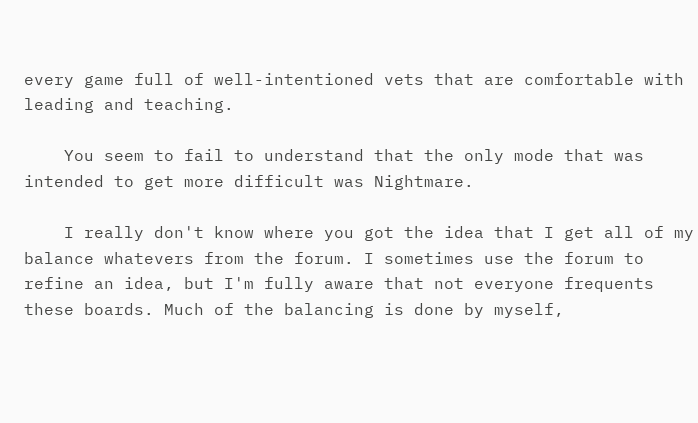every game full of well-intentioned vets that are comfortable with leading and teaching.

    You seem to fail to understand that the only mode that was intended to get more difficult was Nightmare.

    I really don't know where you got the idea that I get all of my balance whatevers from the forum. I sometimes use the forum to refine an idea, but I'm fully aware that not everyone frequents these boards. Much of the balancing is done by myself,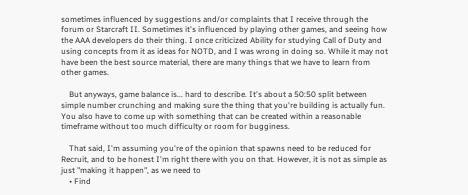sometimes influenced by suggestions and/or complaints that I receive through the forum or Starcraft II. Sometimes it's influenced by playing other games, and seeing how the AAA developers do their thing. I once criticized Ability for studying Call of Duty and using concepts from it as ideas for NOTD, and I was wrong in doing so. While it may not have been the best source material, there are many things that we have to learn from other games.

    But anyways, game balance is... hard to describe. It's about a 50:50 split between simple number crunching and making sure the thing that you're building is actually fun. You also have to come up with something that can be created within a reasonable timeframe without too much difficulty or room for bugginess.

    That said, I'm assuming you're of the opinion that spawns need to be reduced for Recruit, and to be honest I'm right there with you on that. However, it is not as simple as just "making it happen", as we need to
    • Find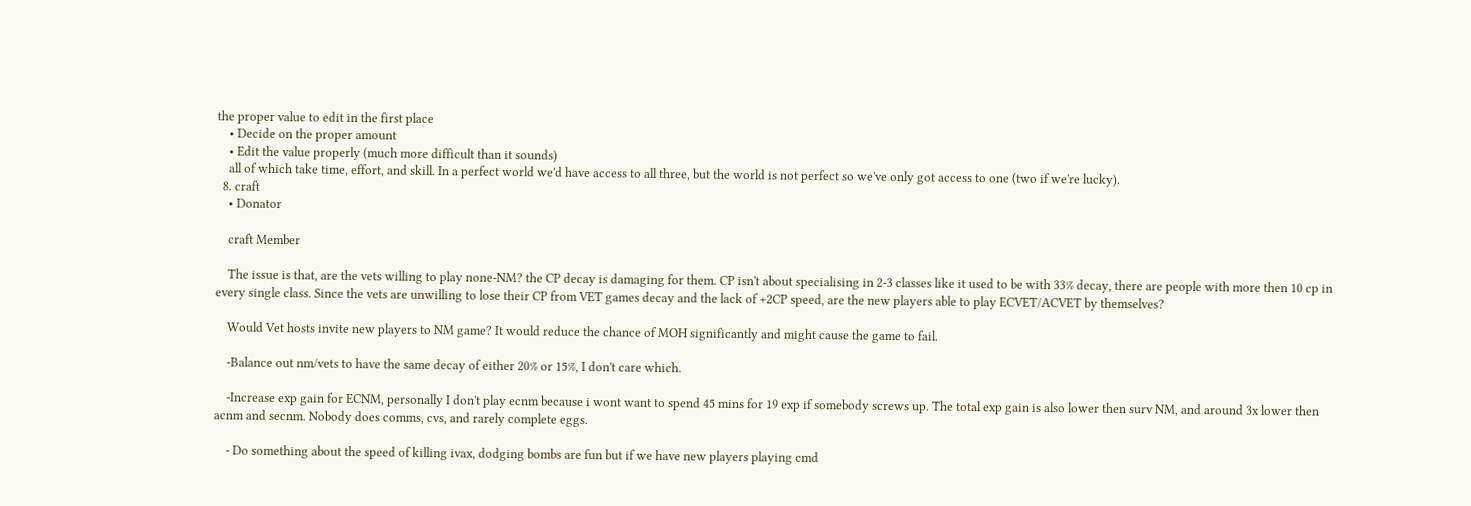the proper value to edit in the first place
    • Decide on the proper amount
    • Edit the value properly (much more difficult than it sounds)
    all of which take time, effort, and skill. In a perfect world we'd have access to all three, but the world is not perfect so we've only got access to one (two if we're lucky).
  8. craft
    • Donator

    craft Member

    The issue is that, are the vets willing to play none-NM? the CP decay is damaging for them. CP isn't about specialising in 2-3 classes like it used to be with 33% decay, there are people with more then 10 cp in every single class. Since the vets are unwilling to lose their CP from VET games decay and the lack of +2CP speed, are the new players able to play ECVET/ACVET by themselves?

    Would Vet hosts invite new players to NM game? It would reduce the chance of MOH significantly and might cause the game to fail.

    -Balance out nm/vets to have the same decay of either 20% or 15%, I don't care which.

    -Increase exp gain for ECNM, personally I don't play ecnm because i wont want to spend 45 mins for 19 exp if somebody screws up. The total exp gain is also lower then surv NM, and around 3x lower then acnm and secnm. Nobody does comms, cvs, and rarely complete eggs.

    - Do something about the speed of killing ivax, dodging bombs are fun but if we have new players playing cmd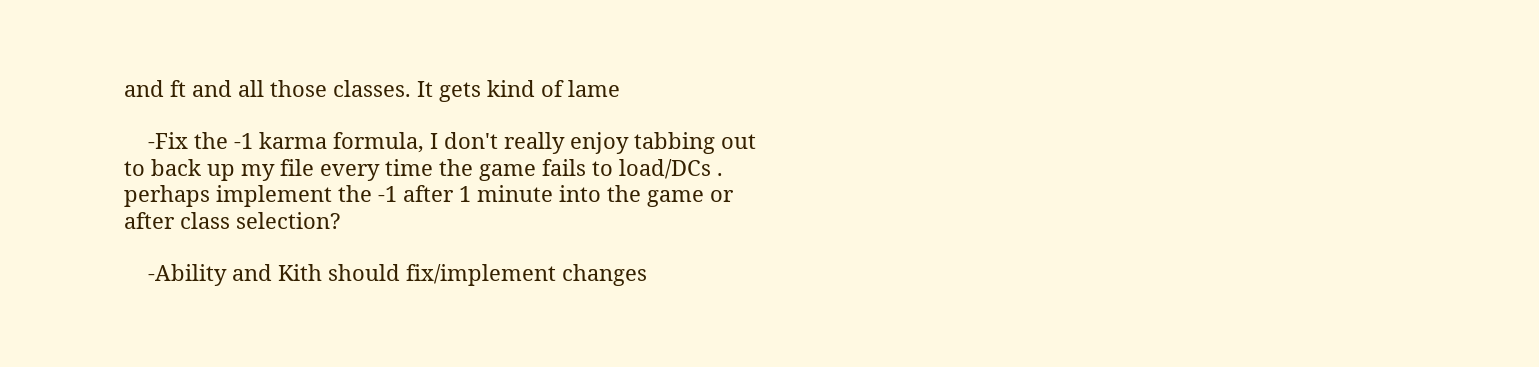and ft and all those classes. It gets kind of lame

    -Fix the -1 karma formula, I don't really enjoy tabbing out to back up my file every time the game fails to load/DCs . perhaps implement the -1 after 1 minute into the game or after class selection?

    -Ability and Kith should fix/implement changes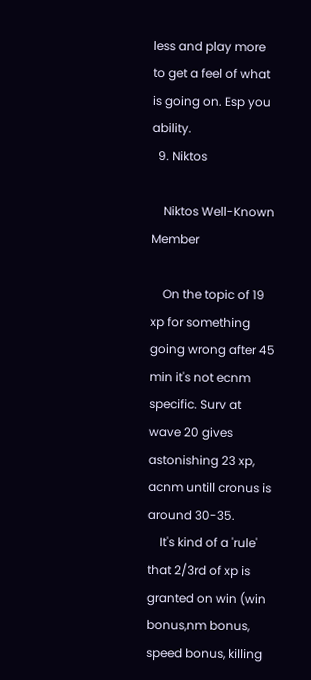less and play more to get a feel of what is going on. Esp you ability.
  9. Niktos

    Niktos Well-Known Member

    On the topic of 19 xp for something going wrong after 45 min it's not ecnm specific. Surv at wave 20 gives astonishing 23 xp, acnm untill cronus is around 30-35.
    It's kind of a 'rule' that 2/3rd of xp is granted on win (win bonus,nm bonus, speed bonus, killing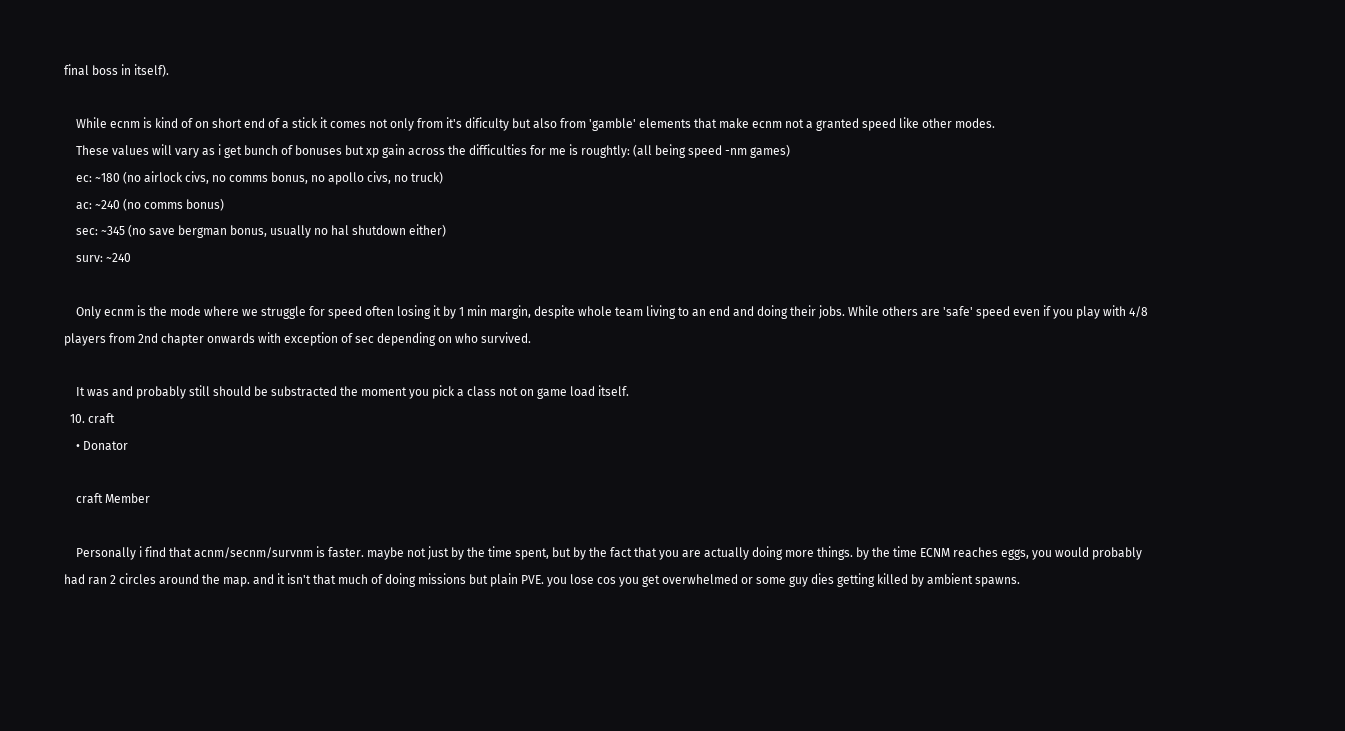final boss in itself).

    While ecnm is kind of on short end of a stick it comes not only from it's dificulty but also from 'gamble' elements that make ecnm not a granted speed like other modes.
    These values will vary as i get bunch of bonuses but xp gain across the difficulties for me is roughtly: (all being speed -nm games)
    ec: ~180 (no airlock civs, no comms bonus, no apollo civs, no truck)
    ac: ~240 (no comms bonus)
    sec: ~345 (no save bergman bonus, usually no hal shutdown either)
    surv: ~240

    Only ecnm is the mode where we struggle for speed often losing it by 1 min margin, despite whole team living to an end and doing their jobs. While others are 'safe' speed even if you play with 4/8 players from 2nd chapter onwards with exception of sec depending on who survived.

    It was and probably still should be substracted the moment you pick a class not on game load itself.
  10. craft
    • Donator

    craft Member

    Personally i find that acnm/secnm/survnm is faster. maybe not just by the time spent, but by the fact that you are actually doing more things. by the time ECNM reaches eggs, you would probably had ran 2 circles around the map. and it isn't that much of doing missions but plain PVE. you lose cos you get overwhelmed or some guy dies getting killed by ambient spawns.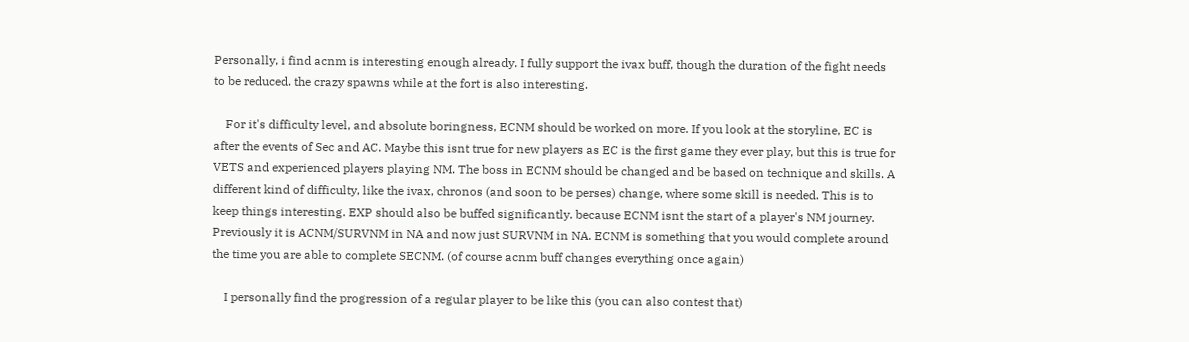Personally, i find acnm is interesting enough already. I fully support the ivax buff, though the duration of the fight needs to be reduced. the crazy spawns while at the fort is also interesting.

    For it's difficulty level, and absolute boringness, ECNM should be worked on more. If you look at the storyline, EC is after the events of Sec and AC. Maybe this isnt true for new players as EC is the first game they ever play, but this is true for VETS and experienced players playing NM. The boss in ECNM should be changed and be based on technique and skills. A different kind of difficulty, like the ivax, chronos (and soon to be perses) change, where some skill is needed. This is to keep things interesting. EXP should also be buffed significantly. because ECNM isnt the start of a player's NM journey. Previously it is ACNM/SURVNM in NA and now just SURVNM in NA. ECNM is something that you would complete around the time you are able to complete SECNM. (of course acnm buff changes everything once again)

    I personally find the progression of a regular player to be like this (you can also contest that)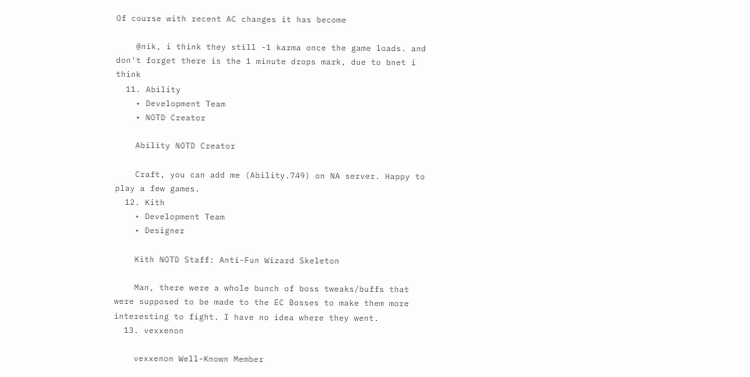Of course with recent AC changes it has become

    @nik, i think they still -1 karma once the game loads. and don't forget there is the 1 minute drops mark, due to bnet i think
  11. Ability
    • Development Team
    • NOTD Creator

    Ability NOTD Creator

    Craft, you can add me (Ability.749) on NA server. Happy to play a few games.
  12. Kith
    • Development Team
    • Designer

    Kith NOTD Staff: Anti-Fun Wizard Skeleton

    Man, there were a whole bunch of boss tweaks/buffs that were supposed to be made to the EC Bosses to make them more interesting to fight. I have no idea where they went.
  13. vexxenon

    vexxenon Well-Known Member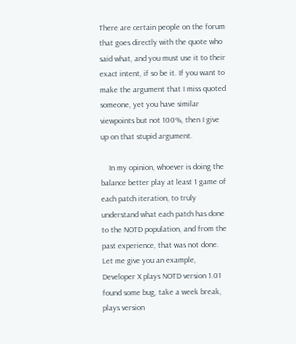There are certain people on the forum that goes directly with the quote who said what, and you must use it to their exact intent, if so be it. If you want to make the argument that I miss quoted someone, yet you have similar viewpoints but not 100%, then I give up on that stupid argument.

    In my opinion, whoever is doing the balance better play at least 1 game of each patch iteration, to truly understand what each patch has done to the NOTD population, and from the past experience, that was not done. Let me give you an example, Developer X plays NOTD version 1.01 found some bug, take a week break, plays version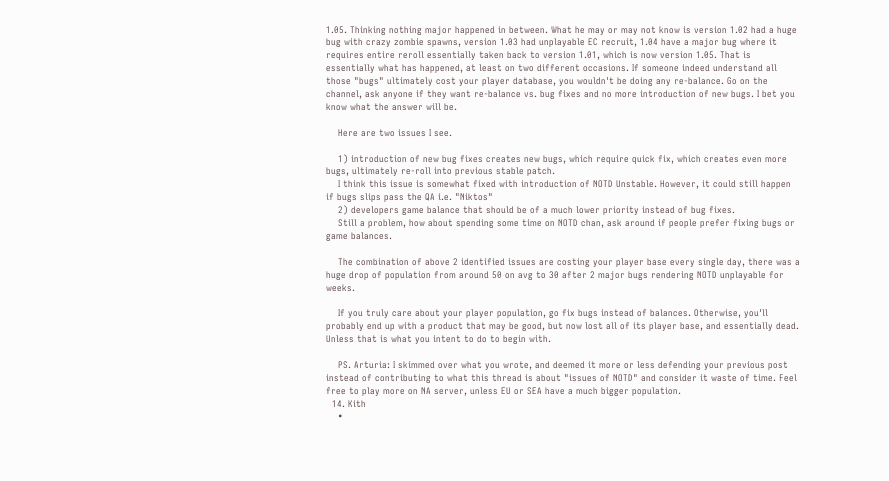1.05. Thinking nothing major happened in between. What he may or may not know is version 1.02 had a huge bug with crazy zombie spawns, version 1.03 had unplayable EC recruit, 1.04 have a major bug where it requires entire reroll essentially taken back to version 1.01, which is now version 1.05. That is essentially what has happened, at least on two different occasions. If someone indeed understand all those "bugs" ultimately cost your player database, you wouldn't be doing any re-balance. Go on the channel, ask anyone if they want re-balance vs. bug fixes and no more introduction of new bugs. I bet you know what the answer will be.

    Here are two issues I see.

    1) introduction of new bug fixes creates new bugs, which require quick fix, which creates even more bugs, ultimately re-roll into previous stable patch.
    I think this issue is somewhat fixed with introduction of NOTD Unstable. However, it could still happen if bugs slips pass the QA i.e. "Niktos"
    2) developers game balance that should be of a much lower priority instead of bug fixes.
    Still a problem, how about spending some time on NOTD chan, ask around if people prefer fixing bugs or game balances.

    The combination of above 2 identified issues are costing your player base every single day, there was a huge drop of population from around 50 on avg to 30 after 2 major bugs rendering NOTD unplayable for weeks.

    If you truly care about your player population, go fix bugs instead of balances. Otherwise, you'll probably end up with a product that may be good, but now lost all of its player base, and essentially dead. Unless that is what you intent to do to begin with.

    PS. Arturia: I skimmed over what you wrote, and deemed it more or less defending your previous post instead of contributing to what this thread is about "issues of NOTD" and consider it waste of time. Feel free to play more on NA server, unless EU or SEA have a much bigger population.
  14. Kith
    •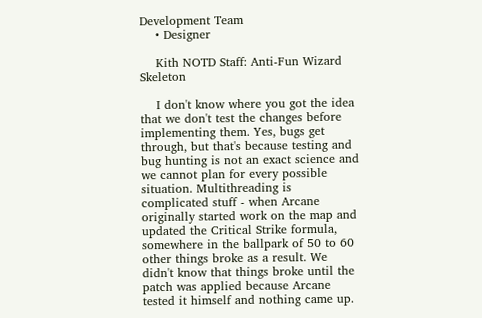Development Team
    • Designer

    Kith NOTD Staff: Anti-Fun Wizard Skeleton

    I don't know where you got the idea that we don't test the changes before implementing them. Yes, bugs get through, but that's because testing and bug hunting is not an exact science and we cannot plan for every possible situation. Multithreading is complicated stuff - when Arcane originally started work on the map and updated the Critical Strike formula, somewhere in the ballpark of 50 to 60 other things broke as a result. We didn't know that things broke until the patch was applied because Arcane tested it himself and nothing came up.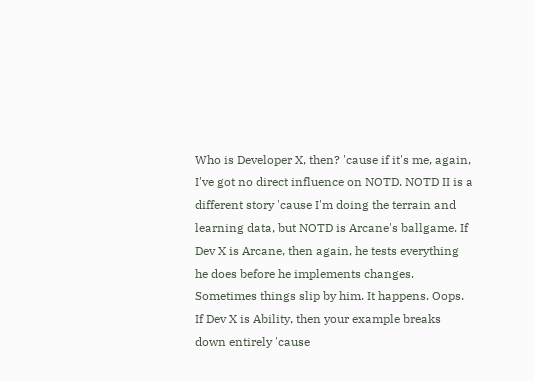Who is Developer X, then? 'cause if it's me, again, I've got no direct influence on NOTD. NOTD II is a different story 'cause I'm doing the terrain and learning data, but NOTD is Arcane's ballgame. If Dev X is Arcane, then again, he tests everything he does before he implements changes. Sometimes things slip by him. It happens. Oops. If Dev X is Ability, then your example breaks down entirely 'cause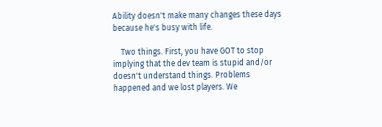Ability doesn't make many changes these days because he's busy with life.

    Two things. First, you have GOT to stop implying that the dev team is stupid and/or doesn't understand things. Problems happened and we lost players. We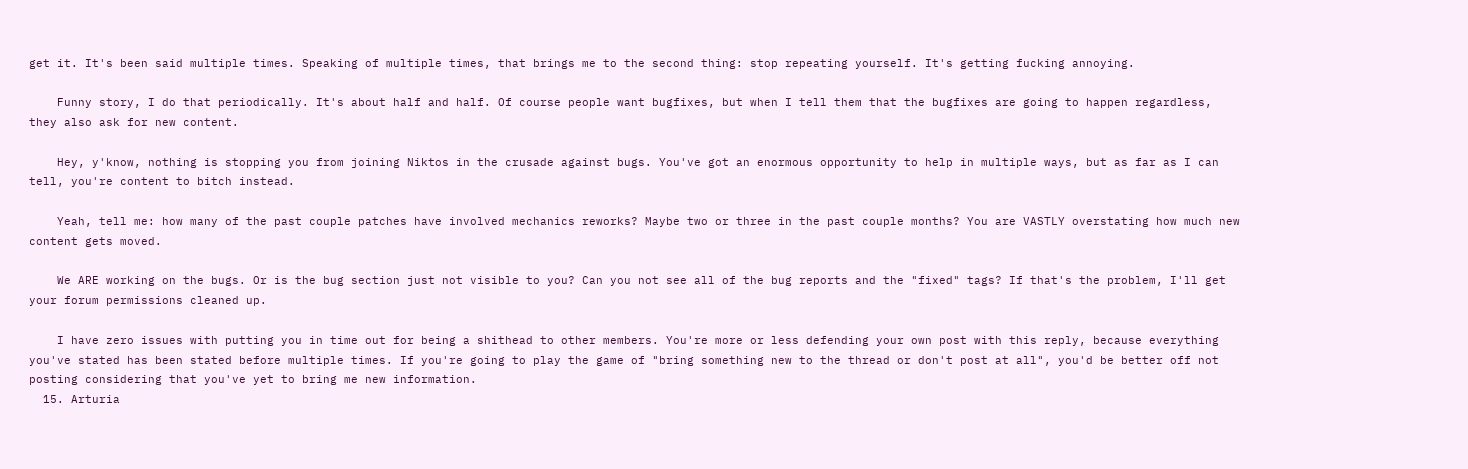get it. It's been said multiple times. Speaking of multiple times, that brings me to the second thing: stop repeating yourself. It's getting fucking annoying.

    Funny story, I do that periodically. It's about half and half. Of course people want bugfixes, but when I tell them that the bugfixes are going to happen regardless, they also ask for new content.

    Hey, y'know, nothing is stopping you from joining Niktos in the crusade against bugs. You've got an enormous opportunity to help in multiple ways, but as far as I can tell, you're content to bitch instead.

    Yeah, tell me: how many of the past couple patches have involved mechanics reworks? Maybe two or three in the past couple months? You are VASTLY overstating how much new content gets moved.

    We ARE working on the bugs. Or is the bug section just not visible to you? Can you not see all of the bug reports and the "fixed" tags? If that's the problem, I'll get your forum permissions cleaned up.

    I have zero issues with putting you in time out for being a shithead to other members. You're more or less defending your own post with this reply, because everything you've stated has been stated before multiple times. If you're going to play the game of "bring something new to the thread or don't post at all", you'd be better off not posting considering that you've yet to bring me new information.
  15. Arturia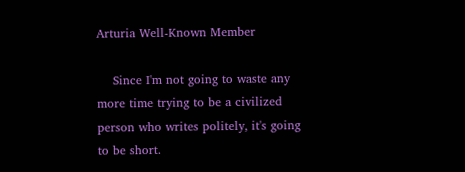Arturia Well-Known Member

    Since I'm not going to waste any more time trying to be a civilized person who writes politely, it's going to be short.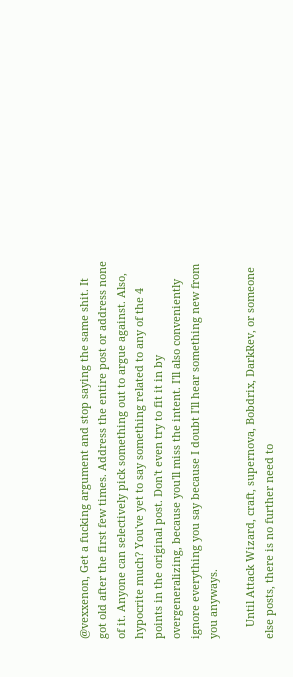@vexxenon, Get a fucking argument and stop saying the same shit. It got old after the first few times. Address the entire post or address none of it. Anyone can selectively pick something out to argue against. Also, hypocrite much? You've yet to say something related to any of the 4 points in the original post. Don't even try to fit it in by overgeneralizing, because you'll miss the intent. I'll also conveniently ignore everything you say because I doubt I'll hear something new from you anyways.

    Until Attack Wizard, craft, supernova, Bobdrix, DarkRev, or someone else posts, there is no further need to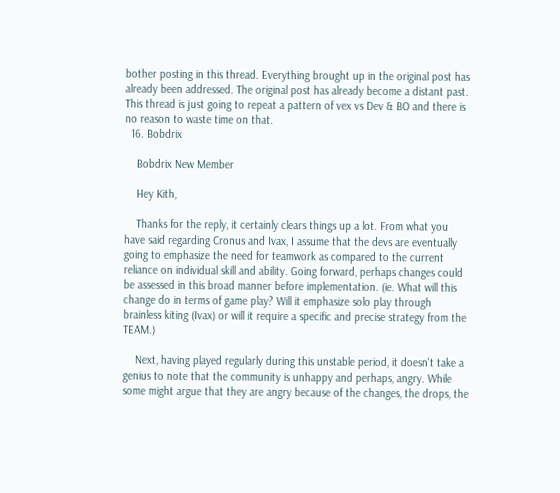bother posting in this thread. Everything brought up in the original post has already been addressed. The original post has already become a distant past. This thread is just going to repeat a pattern of vex vs Dev & BO and there is no reason to waste time on that.
  16. Bobdrix

    Bobdrix New Member

    Hey Kith,

    Thanks for the reply, it certainly clears things up a lot. From what you have said regarding Cronus and Ivax, I assume that the devs are eventually going to emphasize the need for teamwork as compared to the current reliance on individual skill and ability. Going forward, perhaps changes could be assessed in this broad manner before implementation. (ie. What will this change do in terms of game play? Will it emphasize solo play through brainless kiting (Ivax) or will it require a specific and precise strategy from the TEAM.)

    Next, having played regularly during this unstable period, it doesn't take a genius to note that the community is unhappy and perhaps, angry. While some might argue that they are angry because of the changes, the drops, the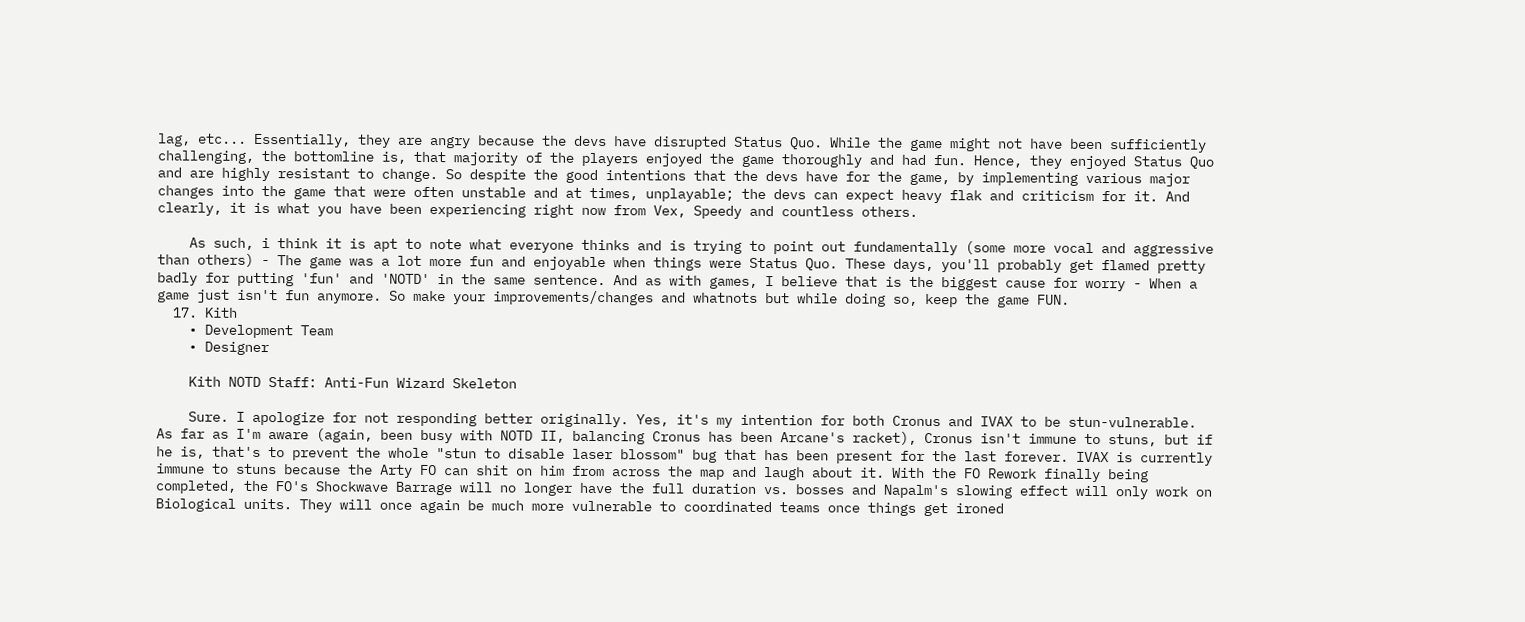lag, etc... Essentially, they are angry because the devs have disrupted Status Quo. While the game might not have been sufficiently challenging, the bottomline is, that majority of the players enjoyed the game thoroughly and had fun. Hence, they enjoyed Status Quo and are highly resistant to change. So despite the good intentions that the devs have for the game, by implementing various major changes into the game that were often unstable and at times, unplayable; the devs can expect heavy flak and criticism for it. And clearly, it is what you have been experiencing right now from Vex, Speedy and countless others.

    As such, i think it is apt to note what everyone thinks and is trying to point out fundamentally (some more vocal and aggressive than others) - The game was a lot more fun and enjoyable when things were Status Quo. These days, you'll probably get flamed pretty badly for putting 'fun' and 'NOTD' in the same sentence. And as with games, I believe that is the biggest cause for worry - When a game just isn't fun anymore. So make your improvements/changes and whatnots but while doing so, keep the game FUN.
  17. Kith
    • Development Team
    • Designer

    Kith NOTD Staff: Anti-Fun Wizard Skeleton

    Sure. I apologize for not responding better originally. Yes, it's my intention for both Cronus and IVAX to be stun-vulnerable. As far as I'm aware (again, been busy with NOTD II, balancing Cronus has been Arcane's racket), Cronus isn't immune to stuns, but if he is, that's to prevent the whole "stun to disable laser blossom" bug that has been present for the last forever. IVAX is currently immune to stuns because the Arty FO can shit on him from across the map and laugh about it. With the FO Rework finally being completed, the FO's Shockwave Barrage will no longer have the full duration vs. bosses and Napalm's slowing effect will only work on Biological units. They will once again be much more vulnerable to coordinated teams once things get ironed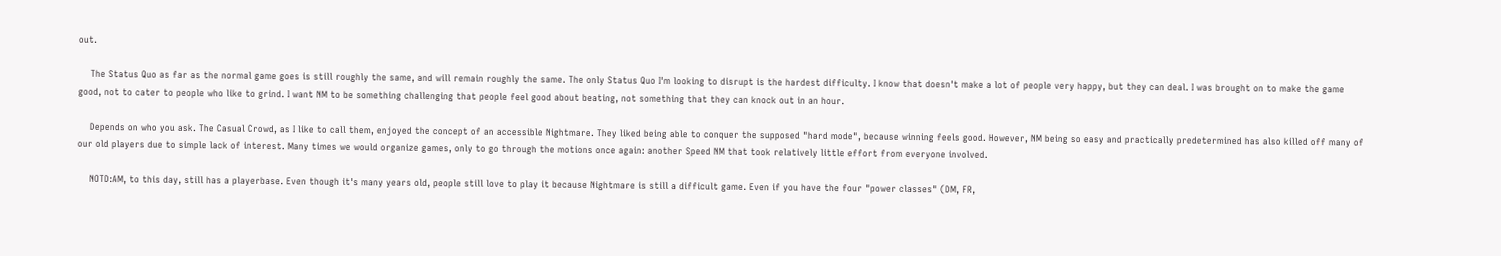out.

    The Status Quo as far as the normal game goes is still roughly the same, and will remain roughly the same. The only Status Quo I'm looking to disrupt is the hardest difficulty. I know that doesn't make a lot of people very happy, but they can deal. I was brought on to make the game good, not to cater to people who like to grind. I want NM to be something challenging that people feel good about beating, not something that they can knock out in an hour.

    Depends on who you ask. The Casual Crowd, as I like to call them, enjoyed the concept of an accessible Nightmare. They liked being able to conquer the supposed "hard mode", because winning feels good. However, NM being so easy and practically predetermined has also killed off many of our old players due to simple lack of interest. Many times we would organize games, only to go through the motions once again: another Speed NM that took relatively little effort from everyone involved.

    NOTD:AM, to this day, still has a playerbase. Even though it's many years old, people still love to play it because Nightmare is still a difficult game. Even if you have the four "power classes" (DM, FR,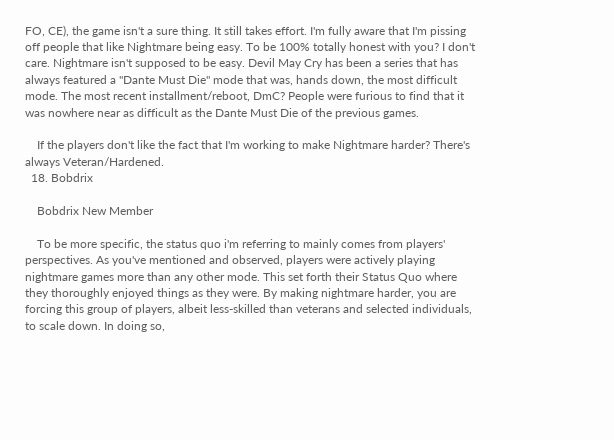FO, CE), the game isn't a sure thing. It still takes effort. I'm fully aware that I'm pissing off people that like Nightmare being easy. To be 100% totally honest with you? I don't care. Nightmare isn't supposed to be easy. Devil May Cry has been a series that has always featured a "Dante Must Die" mode that was, hands down, the most difficult mode. The most recent installment/reboot, DmC? People were furious to find that it was nowhere near as difficult as the Dante Must Die of the previous games.

    If the players don't like the fact that I'm working to make Nightmare harder? There's always Veteran/Hardened.
  18. Bobdrix

    Bobdrix New Member

    To be more specific, the status quo i'm referring to mainly comes from players' perspectives. As you've mentioned and observed, players were actively playing nightmare games more than any other mode. This set forth their Status Quo where they thoroughly enjoyed things as they were. By making nightmare harder, you are forcing this group of players, albeit less-skilled than veterans and selected individuals, to scale down. In doing so,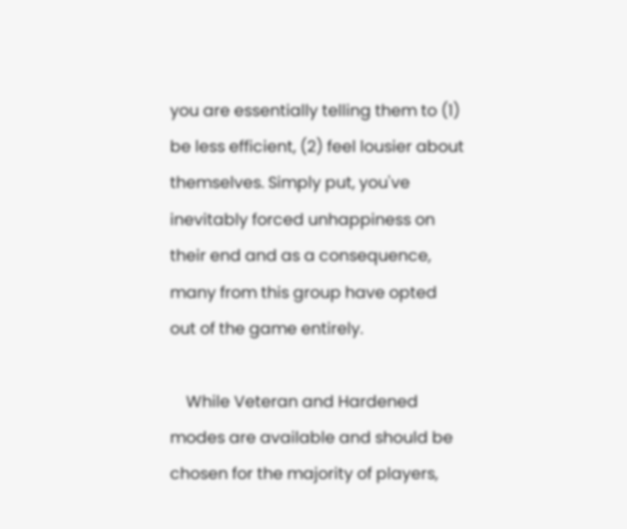you are essentially telling them to (1) be less efficient, (2) feel lousier about themselves. Simply put, you've inevitably forced unhappiness on their end and as a consequence, many from this group have opted out of the game entirely.

    While Veteran and Hardened modes are available and should be chosen for the majority of players,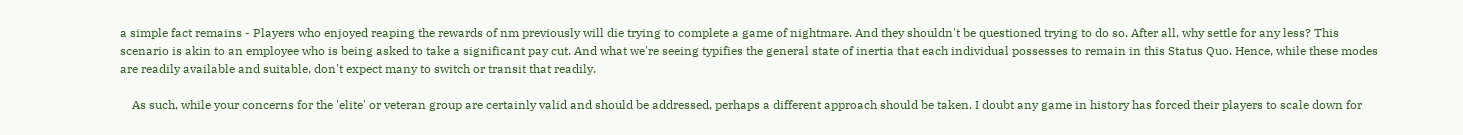a simple fact remains - Players who enjoyed reaping the rewards of nm previously will die trying to complete a game of nightmare. And they shouldn't be questioned trying to do so. After all, why settle for any less? This scenario is akin to an employee who is being asked to take a significant pay cut. And what we're seeing typifies the general state of inertia that each individual possesses to remain in this Status Quo. Hence, while these modes are readily available and suitable, don't expect many to switch or transit that readily.

    As such, while your concerns for the 'elite' or veteran group are certainly valid and should be addressed, perhaps a different approach should be taken. I doubt any game in history has forced their players to scale down for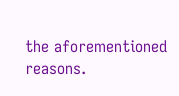the aforementioned reasons.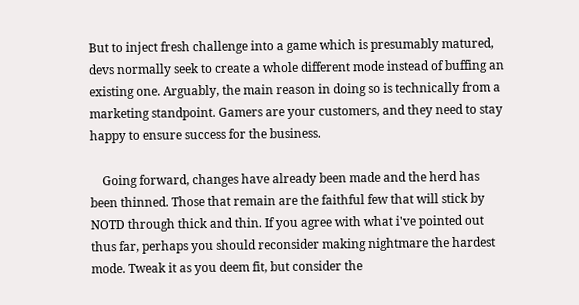But to inject fresh challenge into a game which is presumably matured, devs normally seek to create a whole different mode instead of buffing an existing one. Arguably, the main reason in doing so is technically from a marketing standpoint. Gamers are your customers, and they need to stay happy to ensure success for the business.

    Going forward, changes have already been made and the herd has been thinned. Those that remain are the faithful few that will stick by NOTD through thick and thin. If you agree with what i've pointed out thus far, perhaps you should reconsider making nightmare the hardest mode. Tweak it as you deem fit, but consider the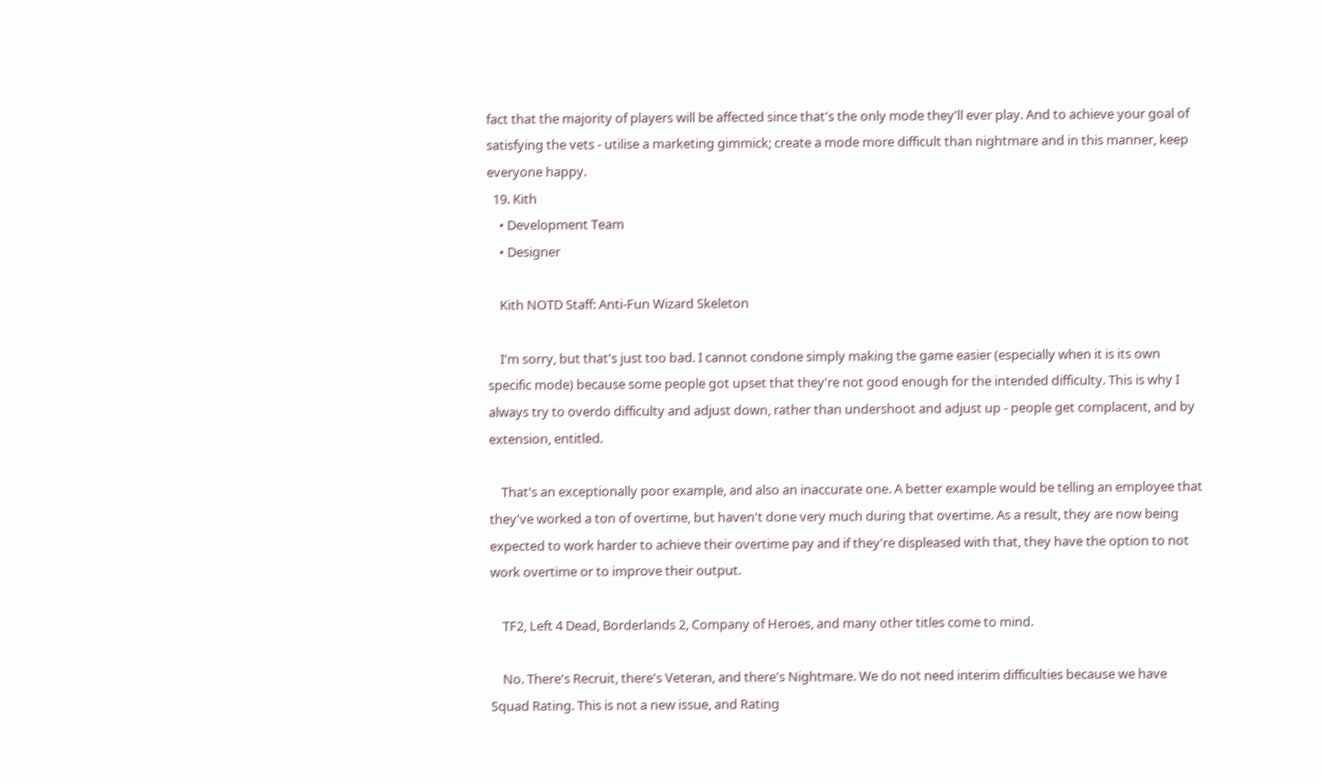fact that the majority of players will be affected since that's the only mode they'll ever play. And to achieve your goal of satisfying the vets - utilise a marketing gimmick; create a mode more difficult than nightmare and in this manner, keep everyone happy.
  19. Kith
    • Development Team
    • Designer

    Kith NOTD Staff: Anti-Fun Wizard Skeleton

    I'm sorry, but that's just too bad. I cannot condone simply making the game easier (especially when it is its own specific mode) because some people got upset that they're not good enough for the intended difficulty. This is why I always try to overdo difficulty and adjust down, rather than undershoot and adjust up - people get complacent, and by extension, entitled.

    That's an exceptionally poor example, and also an inaccurate one. A better example would be telling an employee that they've worked a ton of overtime, but haven't done very much during that overtime. As a result, they are now being expected to work harder to achieve their overtime pay and if they're displeased with that, they have the option to not work overtime or to improve their output.

    TF2, Left 4 Dead, Borderlands 2, Company of Heroes, and many other titles come to mind.

    No. There's Recruit, there's Veteran, and there's Nightmare. We do not need interim difficulties because we have Squad Rating. This is not a new issue, and Rating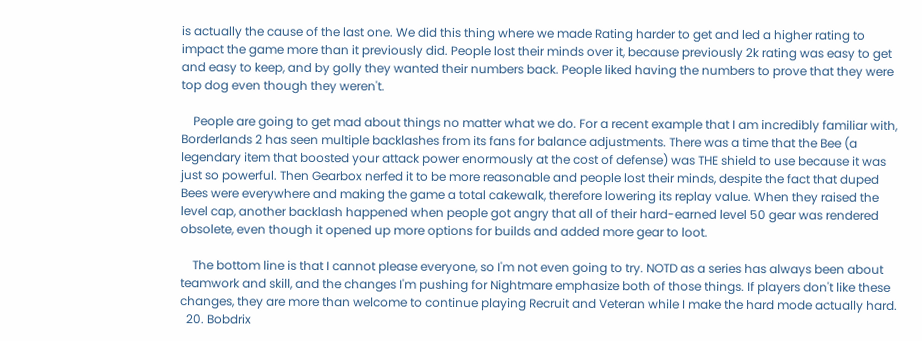is actually the cause of the last one. We did this thing where we made Rating harder to get and led a higher rating to impact the game more than it previously did. People lost their minds over it, because previously 2k rating was easy to get and easy to keep, and by golly they wanted their numbers back. People liked having the numbers to prove that they were top dog even though they weren't.

    People are going to get mad about things no matter what we do. For a recent example that I am incredibly familiar with, Borderlands 2 has seen multiple backlashes from its fans for balance adjustments. There was a time that the Bee (a legendary item that boosted your attack power enormously at the cost of defense) was THE shield to use because it was just so powerful. Then Gearbox nerfed it to be more reasonable and people lost their minds, despite the fact that duped Bees were everywhere and making the game a total cakewalk, therefore lowering its replay value. When they raised the level cap, another backlash happened when people got angry that all of their hard-earned level 50 gear was rendered obsolete, even though it opened up more options for builds and added more gear to loot.

    The bottom line is that I cannot please everyone, so I'm not even going to try. NOTD as a series has always been about teamwork and skill, and the changes I'm pushing for Nightmare emphasize both of those things. If players don't like these changes, they are more than welcome to continue playing Recruit and Veteran while I make the hard mode actually hard.
  20. Bobdrix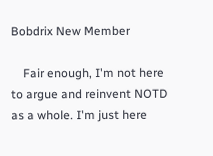Bobdrix New Member

    Fair enough, I'm not here to argue and reinvent NOTD as a whole. I'm just here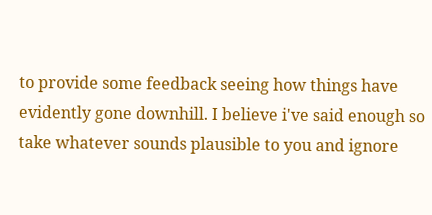to provide some feedback seeing how things have evidently gone downhill. I believe i've said enough so take whatever sounds plausible to you and ignore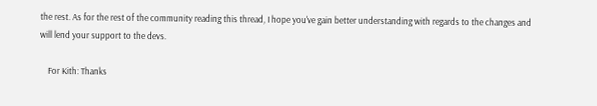the rest. As for the rest of the community reading this thread, I hope you've gain better understanding with regards to the changes and will lend your support to the devs.

    For Kith: Thanks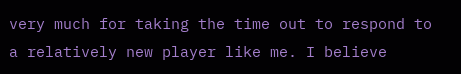very much for taking the time out to respond to a relatively new player like me. I believe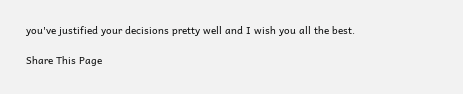you've justified your decisions pretty well and I wish you all the best.

Share This Page